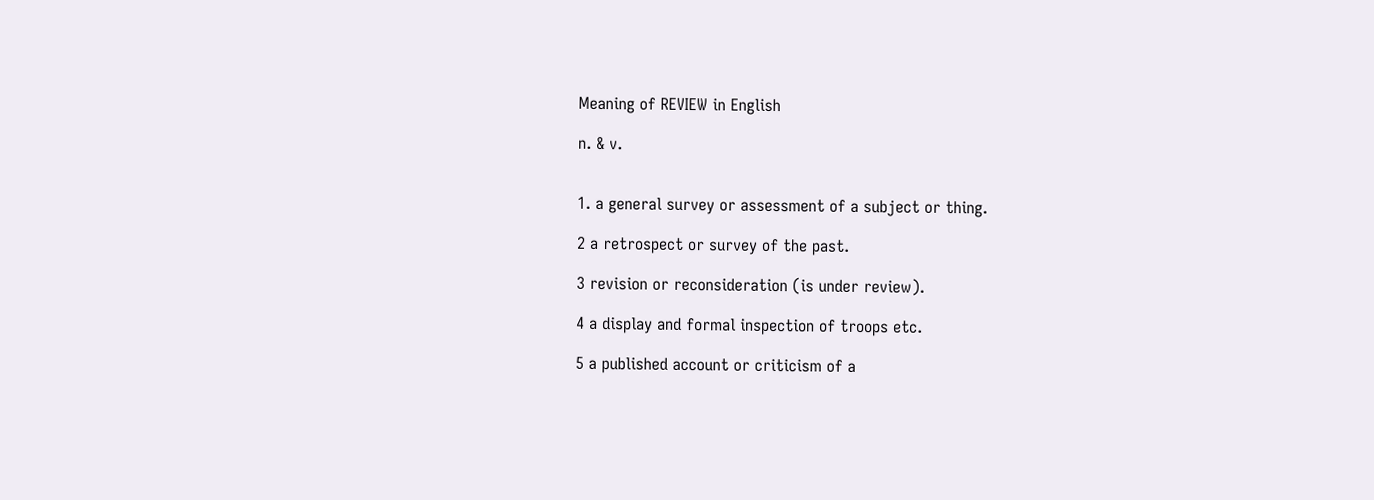Meaning of REVIEW in English

n. & v.


1. a general survey or assessment of a subject or thing.

2 a retrospect or survey of the past.

3 revision or reconsideration (is under review).

4 a display and formal inspection of troops etc.

5 a published account or criticism of a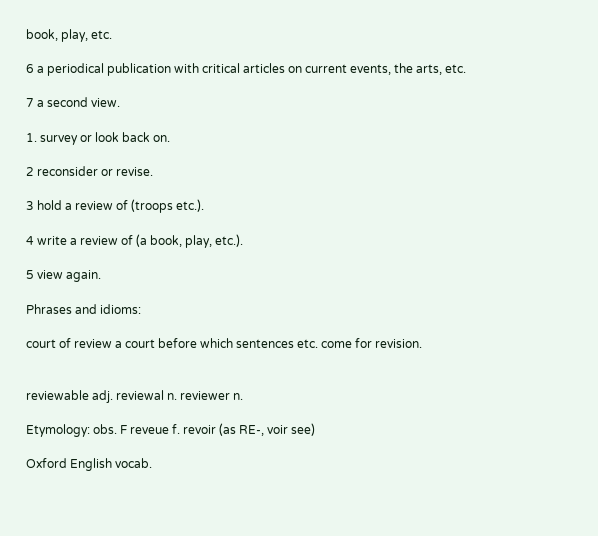book, play, etc.

6 a periodical publication with critical articles on current events, the arts, etc.

7 a second view.

1. survey or look back on.

2 reconsider or revise.

3 hold a review of (troops etc.).

4 write a review of (a book, play, etc.).

5 view again.

Phrases and idioms:

court of review a court before which sentences etc. come for revision.


reviewable adj. reviewal n. reviewer n.

Etymology: obs. F reveue f. revoir (as RE-, voir see)

Oxford English vocab.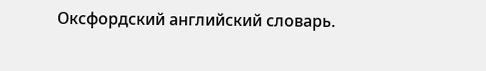Оксфордский английский словарь.